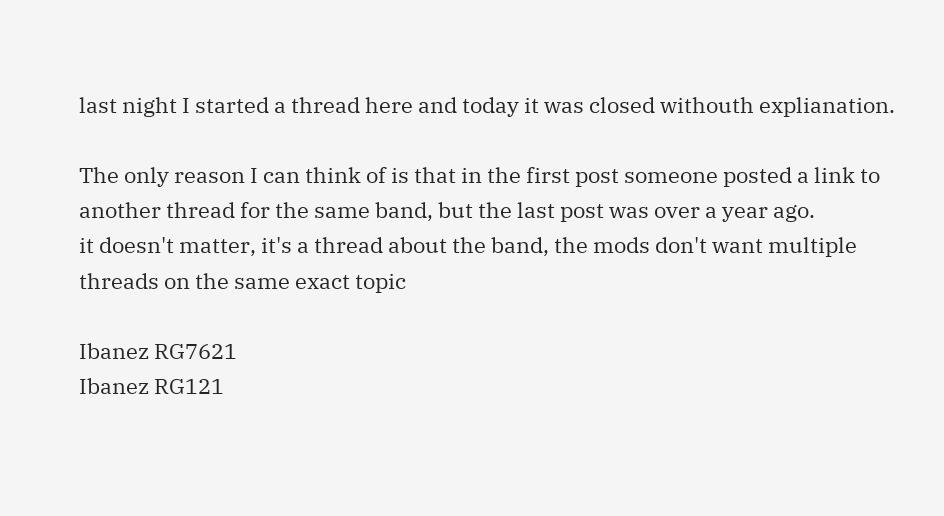last night I started a thread here and today it was closed withouth explianation.

The only reason I can think of is that in the first post someone posted a link to another thread for the same band, but the last post was over a year ago.
it doesn't matter, it's a thread about the band, the mods don't want multiple threads on the same exact topic

Ibanez RG7621
Ibanez RG121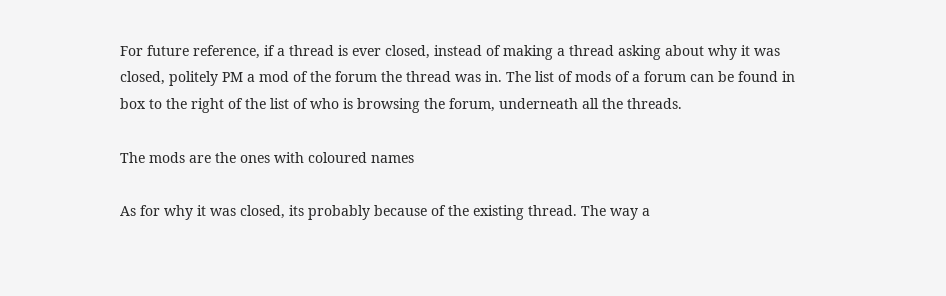For future reference, if a thread is ever closed, instead of making a thread asking about why it was closed, politely PM a mod of the forum the thread was in. The list of mods of a forum can be found in box to the right of the list of who is browsing the forum, underneath all the threads.

The mods are the ones with coloured names

As for why it was closed, its probably because of the existing thread. The way a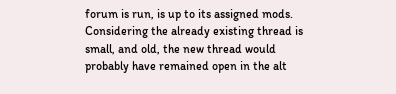forum is run, is up to its assigned mods. Considering the already existing thread is small, and old, the new thread would probably have remained open in the alt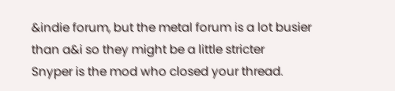&indie forum, but the metal forum is a lot busier than a&i so they might be a little stricter
Snyper is the mod who closed your thread.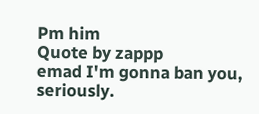Pm him
Quote by zappp
emad I'm gonna ban you, seriously.